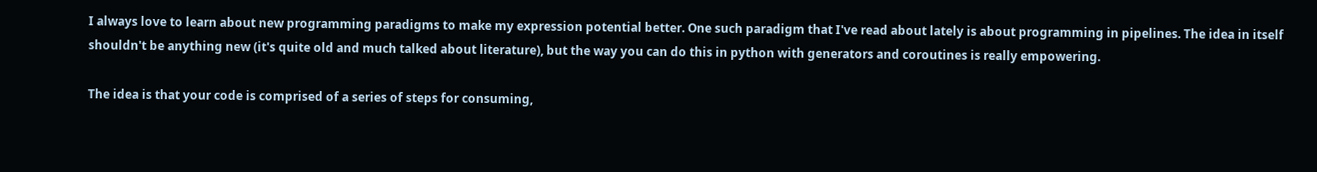I always love to learn about new programming paradigms to make my expression potential better. One such paradigm that I've read about lately is about programming in pipelines. The idea in itself shouldn't be anything new (it's quite old and much talked about literature), but the way you can do this in python with generators and coroutines is really empowering.

The idea is that your code is comprised of a series of steps for consuming,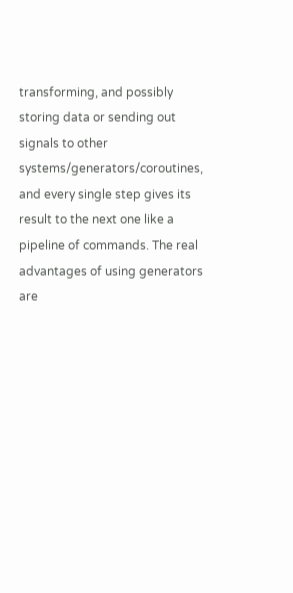transforming, and possibly storing data or sending out signals to other systems/generators/coroutines, and every single step gives its result to the next one like a pipeline of commands. The real advantages of using generators are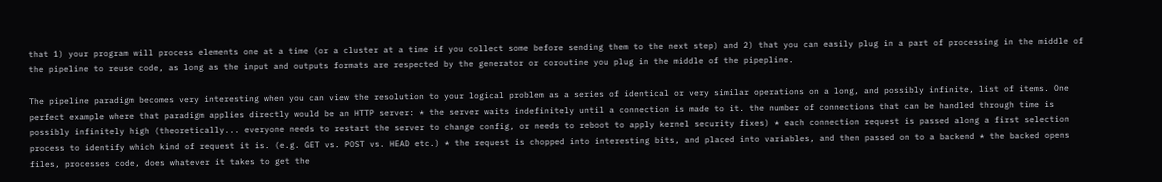that 1) your program will process elements one at a time (or a cluster at a time if you collect some before sending them to the next step) and 2) that you can easily plug in a part of processing in the middle of the pipeline to reuse code, as long as the input and outputs formats are respected by the generator or coroutine you plug in the middle of the pipepline.

The pipeline paradigm becomes very interesting when you can view the resolution to your logical problem as a series of identical or very similar operations on a long, and possibly infinite, list of items. One perfect example where that paradigm applies directly would be an HTTP server: * the server waits indefinitely until a connection is made to it. the number of connections that can be handled through time is possibly infinitely high (theoretically... everyone needs to restart the server to change config, or needs to reboot to apply kernel security fixes) * each connection request is passed along a first selection process to identify which kind of request it is. (e.g. GET vs. POST vs. HEAD etc.) * the request is chopped into interesting bits, and placed into variables, and then passed on to a backend * the backed opens files, processes code, does whatever it takes to get the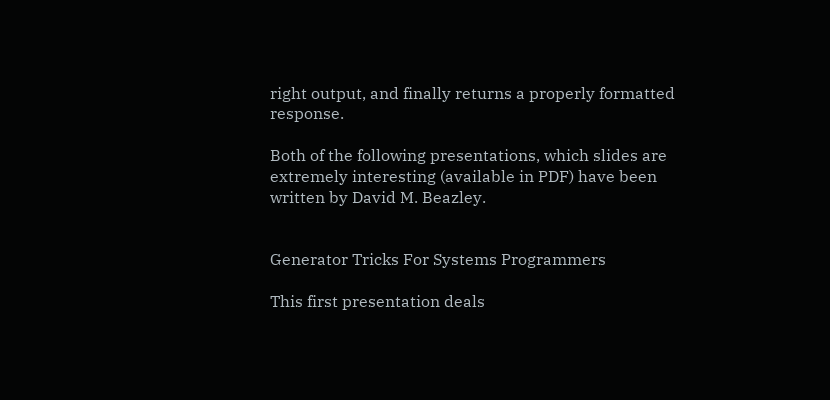right output, and finally returns a properly formatted response.

Both of the following presentations, which slides are extremely interesting (available in PDF) have been written by David M. Beazley.


Generator Tricks For Systems Programmers

This first presentation deals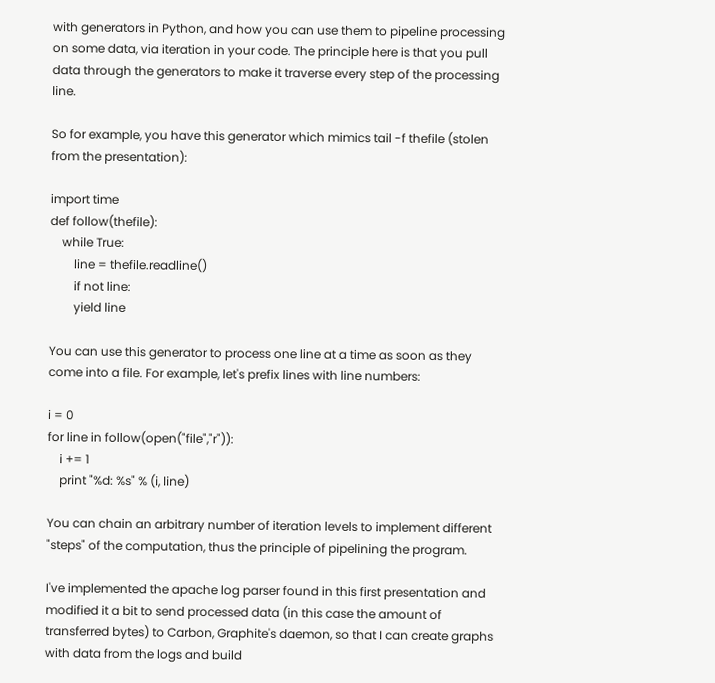with generators in Python, and how you can use them to pipeline processing on some data, via iteration in your code. The principle here is that you pull data through the generators to make it traverse every step of the processing line.

So for example, you have this generator which mimics tail -f thefile (stolen from the presentation):

import time
def follow(thefile):
    while True:
        line = thefile.readline()
        if not line:
        yield line

You can use this generator to process one line at a time as soon as they come into a file. For example, let's prefix lines with line numbers:

i = 0
for line in follow(open("file","r")):
    i += 1
    print "%d: %s" % (i, line)

You can chain an arbitrary number of iteration levels to implement different "steps" of the computation, thus the principle of pipelining the program.

I've implemented the apache log parser found in this first presentation and modified it a bit to send processed data (in this case the amount of transferred bytes) to Carbon, Graphite's daemon, so that I can create graphs with data from the logs and build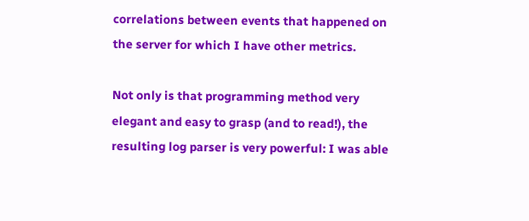correlations between events that happened on the server for which I have other metrics.

Not only is that programming method very elegant and easy to grasp (and to read!), the resulting log parser is very powerful: I was able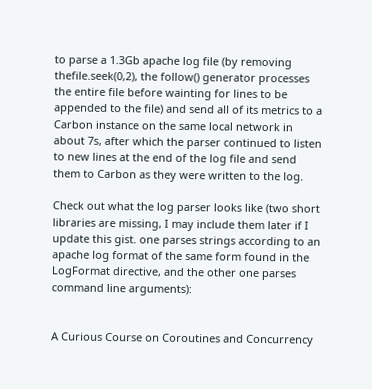to parse a 1.3Gb apache log file (by removing thefile.seek(0,2), the follow() generator processes the entire file before wainting for lines to be appended to the file) and send all of its metrics to a Carbon instance on the same local network in about 7s, after which the parser continued to listen to new lines at the end of the log file and send them to Carbon as they were written to the log.

Check out what the log parser looks like (two short libraries are missing, I may include them later if I update this gist. one parses strings according to an apache log format of the same form found in the LogFormat directive, and the other one parses command line arguments):


A Curious Course on Coroutines and Concurrency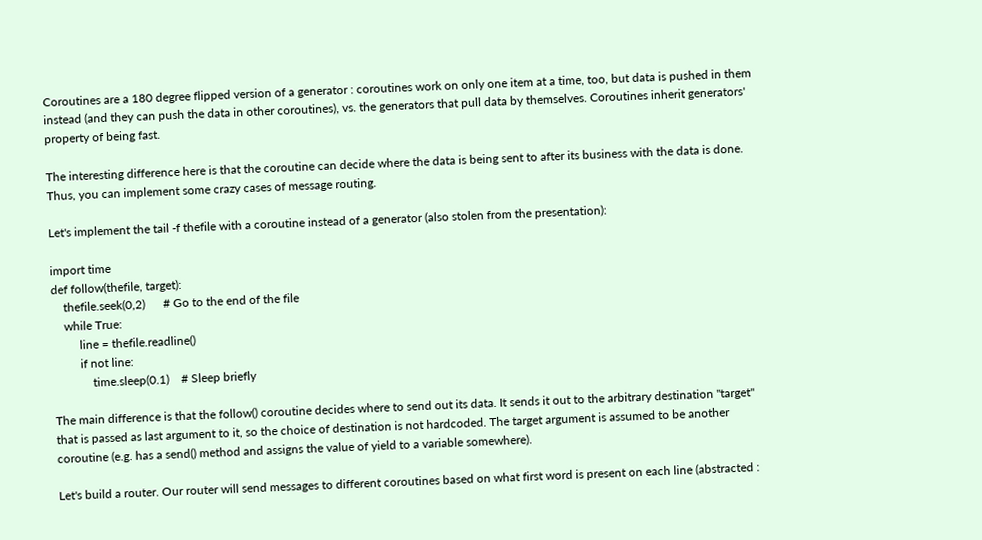Coroutines are a 180 degree flipped version of a generator : coroutines work on only one item at a time, too, but data is pushed in them instead (and they can push the data in other coroutines), vs. the generators that pull data by themselves. Coroutines inherit generators' property of being fast.

The interesting difference here is that the coroutine can decide where the data is being sent to after its business with the data is done. Thus, you can implement some crazy cases of message routing.

Let's implement the tail -f thefile with a coroutine instead of a generator (also stolen from the presentation):

import time
def follow(thefile, target):
    thefile.seek(0,2)      # Go to the end of the file
    while True:
         line = thefile.readline()
         if not line:
             time.sleep(0.1)    # Sleep briefly

The main difference is that the follow() coroutine decides where to send out its data. It sends it out to the arbitrary destination "target" that is passed as last argument to it, so the choice of destination is not hardcoded. The target argument is assumed to be another coroutine (e.g. has a send() method and assigns the value of yield to a variable somewhere).

Let's build a router. Our router will send messages to different coroutines based on what first word is present on each line (abstracted :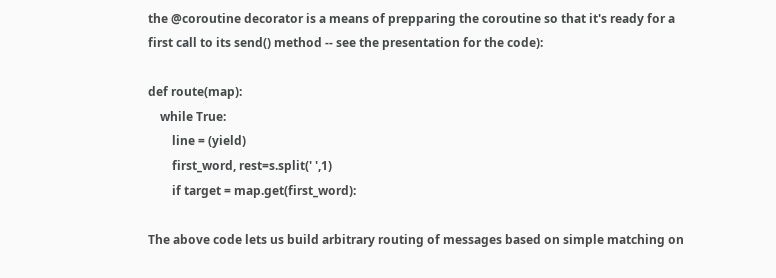the @coroutine decorator is a means of prepparing the coroutine so that it's ready for a first call to its send() method -- see the presentation for the code):

def route(map):
    while True:
        line = (yield)
        first_word, rest=s.split(' ',1)
        if target = map.get(first_word):

The above code lets us build arbitrary routing of messages based on simple matching on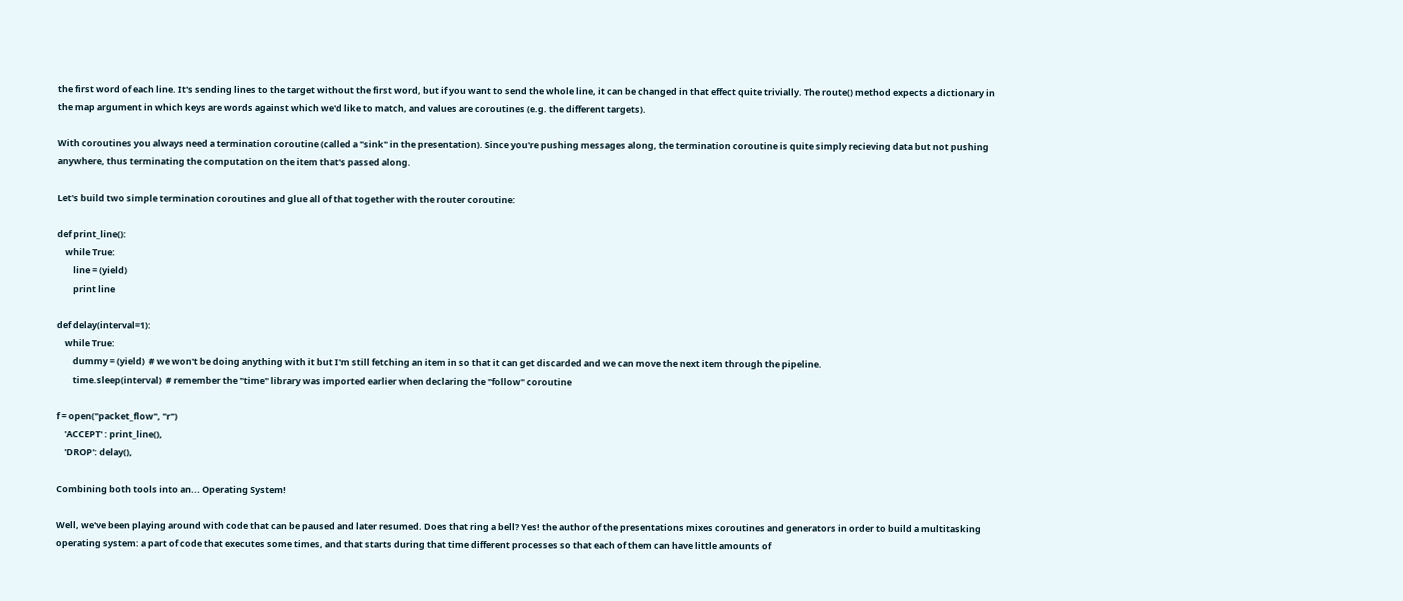the first word of each line. It's sending lines to the target without the first word, but if you want to send the whole line, it can be changed in that effect quite trivially. The route() method expects a dictionary in the map argument in which keys are words against which we'd like to match, and values are coroutines (e.g. the different targets).

With coroutines you always need a termination coroutine (called a "sink" in the presentation). Since you're pushing messages along, the termination coroutine is quite simply recieving data but not pushing anywhere, thus terminating the computation on the item that's passed along.

Let's build two simple termination coroutines and glue all of that together with the router coroutine:

def print_line():
    while True:
        line = (yield)
        print line

def delay(interval=1):
    while True:
        dummy = (yield)  # we won't be doing anything with it but I'm still fetching an item in so that it can get discarded and we can move the next item through the pipeline.
        time.sleep(interval)  # remember the "time" library was imported earlier when declaring the "follow" coroutine

f = open("packet_flow", "r")
    'ACCEPT' : print_line(),
    'DROP': delay(),

Combining both tools into an... Operating System!

Well, we've been playing around with code that can be paused and later resumed. Does that ring a bell? Yes! the author of the presentations mixes coroutines and generators in order to build a multitasking operating system: a part of code that executes some times, and that starts during that time different processes so that each of them can have little amounts of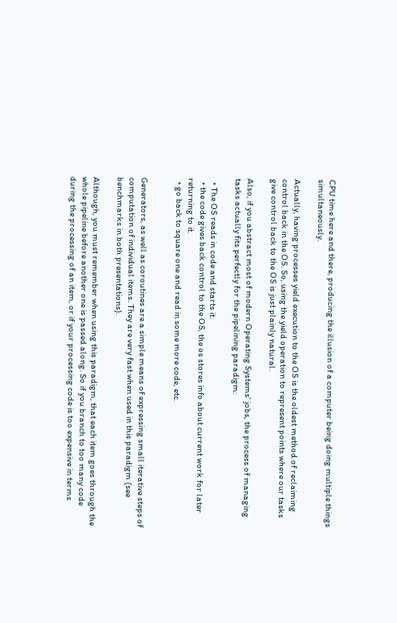CPU time here and there, producing the illusion of a computer being doing multiple things simultaneously.

Actually, having processes yield execution to the OS is the oldest method of reclaiming control back in the OS. So, using the yield operation to represent points where our tasks give control back to the OS is just plainly natural.

Also, if you abstract most of modern Operating Systems' jobs, the process of managing tasks actually fits perfectly for the pipelining paradigm:

  • The OS reads in code and starts it.
  • the code gives back control to the OS, the os stores info about current work for later returning to it.
  • go back to square one and read in some more code, etc.


Generators, as well as coroutines are a simple means of expressing small iterative steps of computation of individual items. They are very fast when used in this paradigm (see benchmarks in both presentations).

Although, you must remember when using this paradigm, that each item goes through the whole pipeline before another one is passed along. So if you branch to too many code during the processing of an item, or if your processing code is too expensive in terms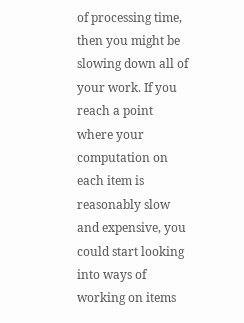of processing time, then you might be slowing down all of your work. If you reach a point where your computation on each item is reasonably slow and expensive, you could start looking into ways of working on items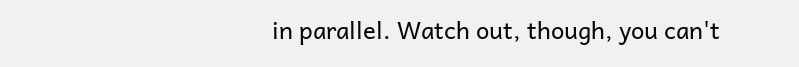in parallel. Watch out, though, you can't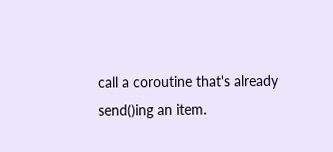call a coroutine that's already send()ing an item.